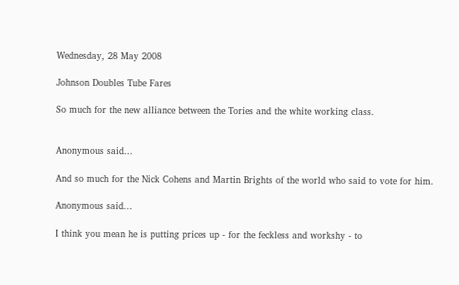Wednesday, 28 May 2008

Johnson Doubles Tube Fares

So much for the new alliance between the Tories and the white working class.


Anonymous said...

And so much for the Nick Cohens and Martin Brights of the world who said to vote for him.

Anonymous said...

I think you mean he is putting prices up - for the feckless and workshy - to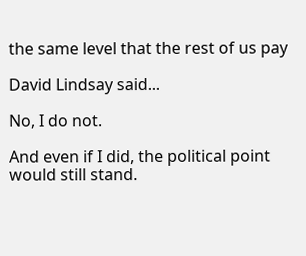the same level that the rest of us pay

David Lindsay said...

No, I do not.

And even if I did, the political point would still stand.